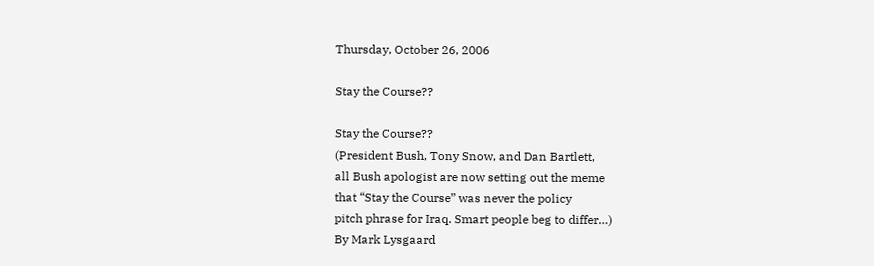Thursday, October 26, 2006

Stay the Course??

Stay the Course??
(President Bush, Tony Snow, and Dan Bartlett,
all Bush apologist are now setting out the meme
that “Stay the Course” was never the policy
pitch phrase for Iraq. Smart people beg to differ…)
By Mark Lysgaard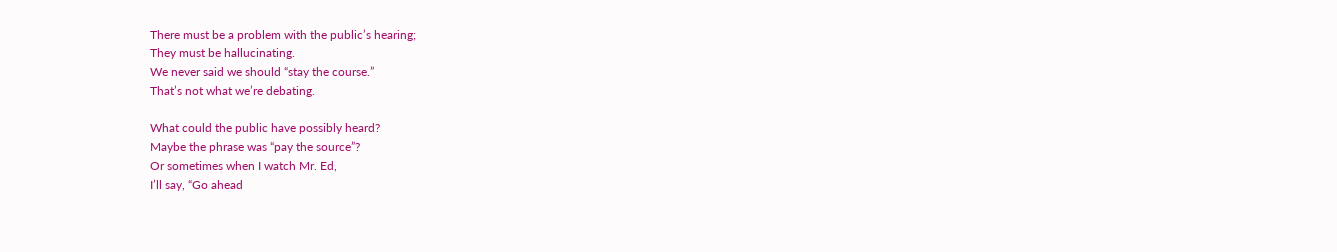There must be a problem with the public’s hearing;
They must be hallucinating.
We never said we should “stay the course.”
That’s not what we’re debating.

What could the public have possibly heard?
Maybe the phrase was “pay the source”?
Or sometimes when I watch Mr. Ed,
I’ll say, “Go ahead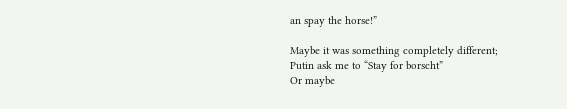an spay the horse!”

Maybe it was something completely different;
Putin ask me to “Stay for borscht”
Or maybe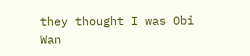they thought I was Obi Wan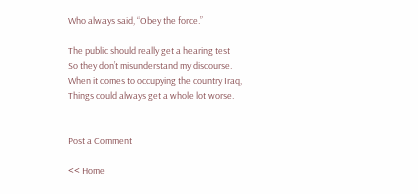Who always said, “Obey the force.”

The public should really get a hearing test
So they don’t misunderstand my discourse.
When it comes to occupying the country Iraq,
Things could always get a whole lot worse.


Post a Comment

<< Home